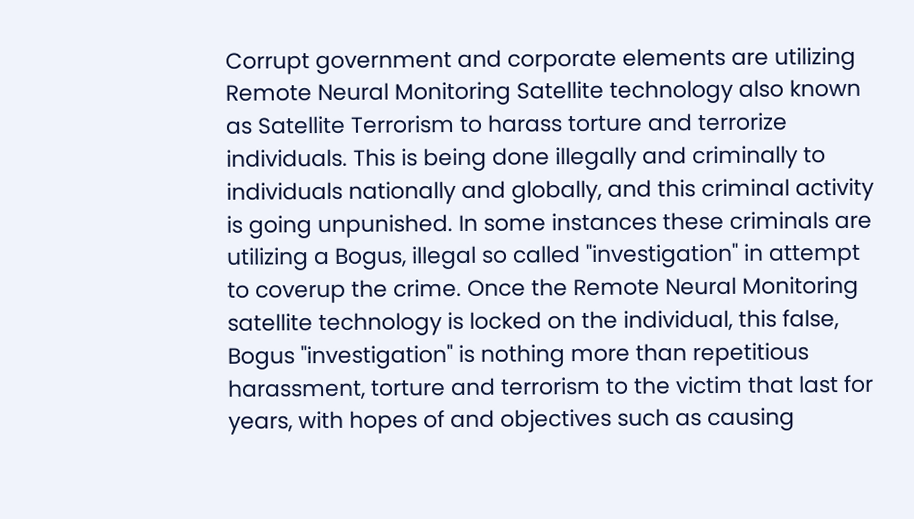Corrupt government and corporate elements are utilizing Remote Neural Monitoring Satellite technology also known as Satellite Terrorism to harass torture and terrorize individuals. This is being done illegally and criminally to individuals nationally and globally, and this criminal activity is going unpunished. In some instances these criminals are utilizing a Bogus, illegal so called "investigation" in attempt to coverup the crime. Once the Remote Neural Monitoring satellite technology is locked on the individual, this false, Bogus "investigation" is nothing more than repetitious harassment, torture and terrorism to the victim that last for years, with hopes of and objectives such as causing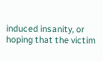induced insanity, or hoping that the victim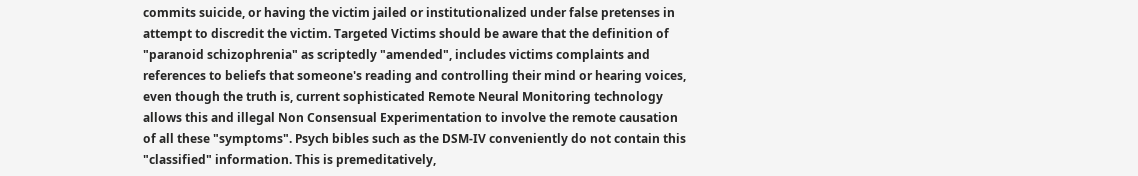commits suicide, or having the victim jailed or institutionalized under false pretenses in attempt to discredit the victim. Targeted Victims should be aware that the definition of "paranoid schizophrenia" as scriptedly "amended", includes victims complaints and references to beliefs that someone's reading and controlling their mind or hearing voices, even though the truth is, current sophisticated Remote Neural Monitoring technology allows this and illegal Non Consensual Experimentation to involve the remote causation of all these "symptoms". Psych bibles such as the DSM-IV conveniently do not contain this "classified" information. This is premeditatively,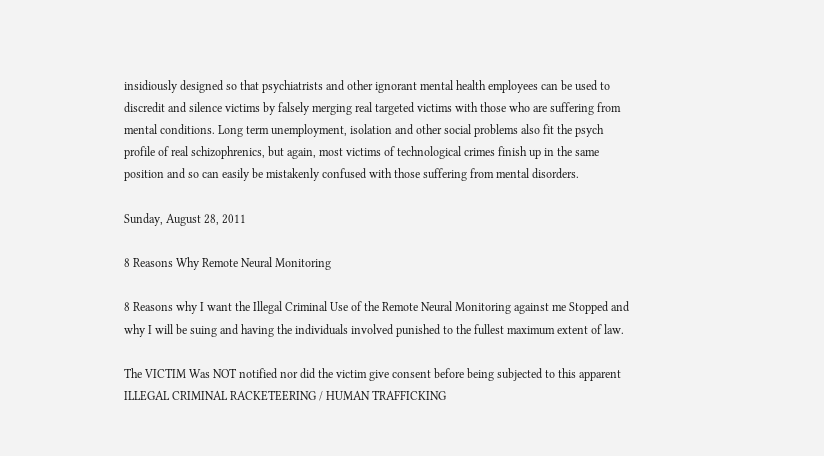insidiously designed so that psychiatrists and other ignorant mental health employees can be used to discredit and silence victims by falsely merging real targeted victims with those who are suffering from mental conditions. Long term unemployment, isolation and other social problems also fit the psych profile of real schizophrenics, but again, most victims of technological crimes finish up in the same position and so can easily be mistakenly confused with those suffering from mental disorders.

Sunday, August 28, 2011

8 Reasons Why Remote Neural Monitoring

8 Reasons why I want the Illegal Criminal Use of the Remote Neural Monitoring against me Stopped and why I will be suing and having the individuals involved punished to the fullest maximum extent of law.

The VICTIM Was NOT notified nor did the victim give consent before being subjected to this apparent ILLEGAL CRIMINAL RACKETEERING / HUMAN TRAFFICKING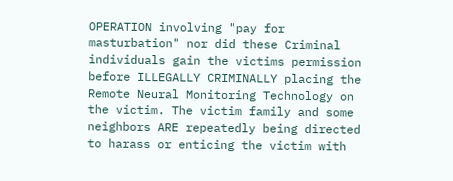OPERATION involving "pay for masturbation" nor did these Criminal individuals gain the victims permission before ILLEGALLY CRIMINALLY placing the Remote Neural Monitoring Technology on the victim. The victim family and some neighbors ARE repeatedly being directed to harass or enticing the victim with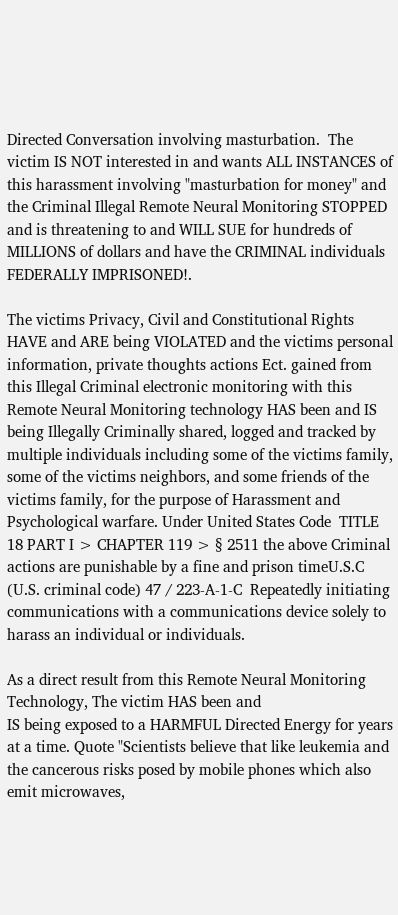Directed Conversation involving masturbation.  The victim IS NOT interested in and wants ALL INSTANCES of this harassment involving "masturbation for money" and the Criminal Illegal Remote Neural Monitoring STOPPED and is threatening to and WILL SUE for hundreds of MILLIONS of dollars and have the CRIMINAL individuals FEDERALLY IMPRISONED!.

The victims Privacy, Civil and Constitutional Rights HAVE and ARE being VIOLATED and the victims personal information, private thoughts actions Ect. gained from this Illegal Criminal electronic monitoring with this Remote Neural Monitoring technology HAS been and IS being Illegally Criminally shared, logged and tracked by multiple individuals including some of the victims family, some of the victims neighbors, and some friends of the victims family, for the purpose of Harassment and Psychological warfare. Under United States Code  TITLE 18 PART I > CHAPTER 119 > § 2511 the above Criminal actions are punishable by a fine and prison timeU.S.C (U.S. criminal code) 47 / 223-A-1-C  Repeatedly initiating
communications with a communications device solely to harass an individual or individuals.

As a direct result from this Remote Neural Monitoring Technology, The victim HAS been and
IS being exposed to a HARMFUL Directed Energy for years at a time. Quote "Scientists believe that like leukemia and the cancerous risks posed by mobile phones which also emit microwaves,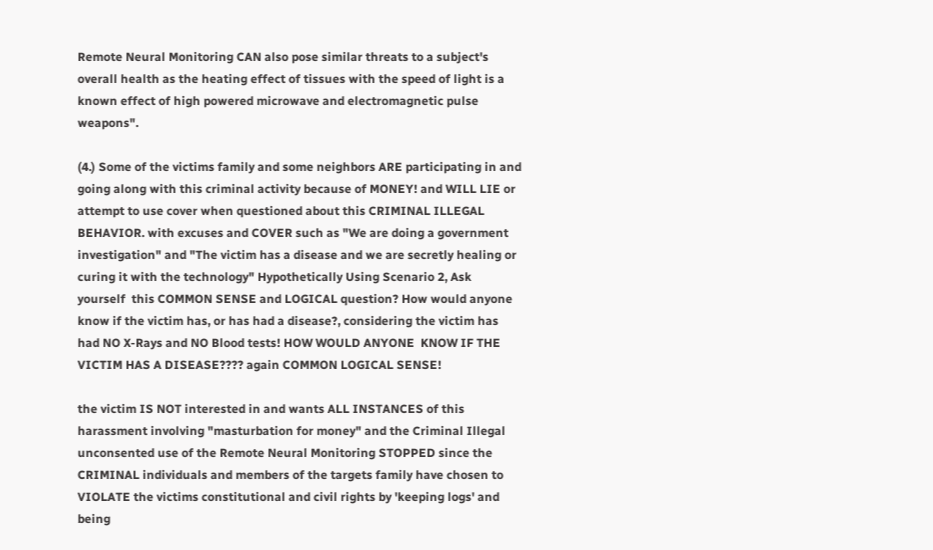Remote Neural Monitoring CAN also pose similar threats to a subject's overall health as the heating effect of tissues with the speed of light is a known effect of high powered microwave and electromagnetic pulse weapons".

(4.) Some of the victims family and some neighbors ARE participating in and going along with this criminal activity because of MONEY! and WILL LIE or attempt to use cover when questioned about this CRIMINAL ILLEGAL BEHAVIOR. with excuses and COVER such as "We are doing a government investigation" and "The victim has a disease and we are secretly healing or curing it with the technology" Hypothetically Using Scenario 2, Ask yourself  this COMMON SENSE and LOGICAL question? How would anyone know if the victim has, or has had a disease?, considering the victim has had NO X-Rays and NO Blood tests! HOW WOULD ANYONE  KNOW IF THE VICTIM HAS A DISEASE???? again COMMON LOGICAL SENSE!

the victim IS NOT interested in and wants ALL INSTANCES of this harassment involving "masturbation for money" and the Criminal Illegal unconsented use of the Remote Neural Monitoring STOPPED since the CRIMINAL individuals and members of the targets family have chosen to VIOLATE the victims constitutional and civil rights by 'keeping logs' and being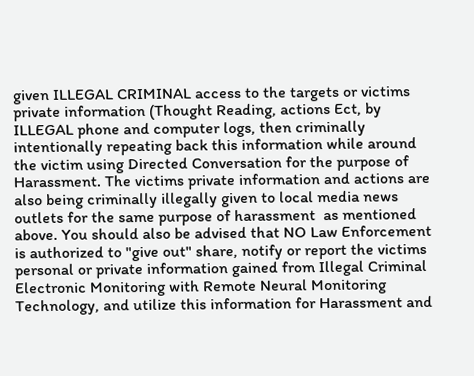given ILLEGAL CRIMINAL access to the targets or victims private information (Thought Reading, actions Ect, by ILLEGAL phone and computer logs, then criminally intentionally repeating back this information while around the victim using Directed Conversation for the purpose of Harassment. The victims private information and actions are also being criminally illegally given to local media news outlets for the same purpose of harassment  as mentioned above. You should also be advised that NO Law Enforcement is authorized to "give out" share, notify or report the victims personal or private information gained from Illegal Criminal Electronic Monitoring with Remote Neural Monitoring Technology, and utilize this information for Harassment and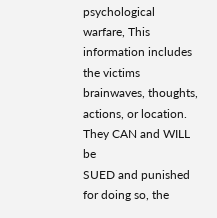psychological warfare, This information includes the victims brainwaves, thoughts, actions, or location. They CAN and WILL be
SUED and punished for doing so, the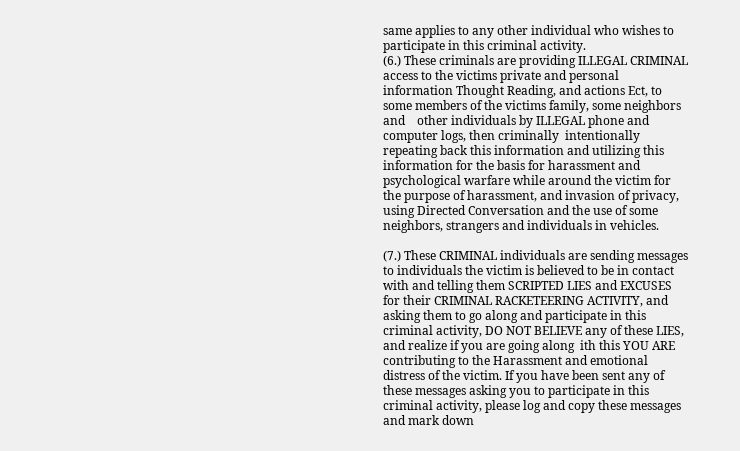same applies to any other individual who wishes to participate in this criminal activity.
(6.) These criminals are providing ILLEGAL CRIMINAL access to the victims private and personal  information Thought Reading, and actions Ect, to some members of the victims family, some neighbors and    other individuals by ILLEGAL phone and computer logs, then criminally  intentionally repeating back this information and utilizing this information for the basis for harassment and psychological warfare while around the victim for the purpose of harassment, and invasion of privacy, using Directed Conversation and the use of some neighbors, strangers and individuals in vehicles.

(7.) These CRIMINAL individuals are sending messages to individuals the victim is believed to be in contact with and telling them SCRIPTED LIES and EXCUSES for their CRIMINAL RACKETEERING ACTIVITY, and asking them to go along and participate in this criminal activity, DO NOT BELIEVE any of these LIES, and realize if you are going along  ith this YOU ARE contributing to the Harassment and emotional distress of the victim. If you have been sent any of these messages asking you to participate in this criminal activity, please log and copy these messages and mark down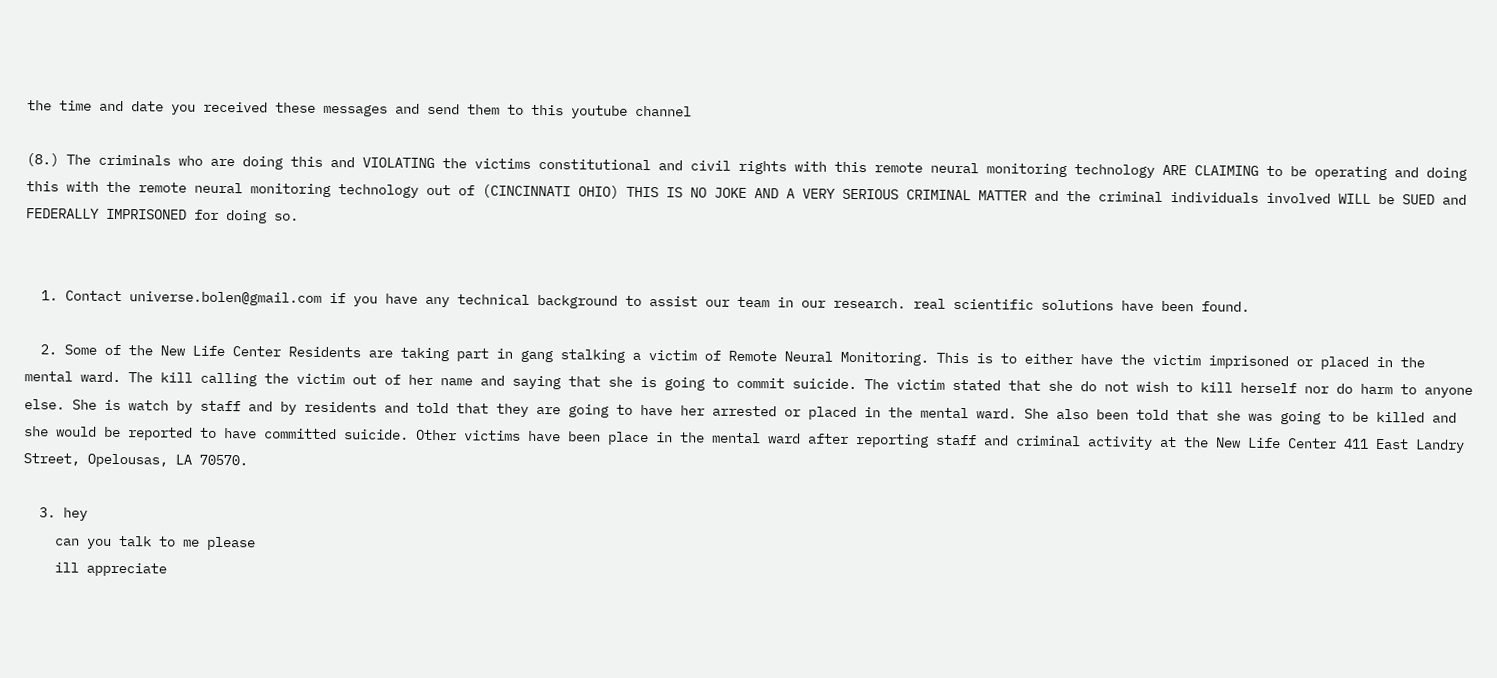the time and date you received these messages and send them to this youtube channel

(8.) The criminals who are doing this and VIOLATING the victims constitutional and civil rights with this remote neural monitoring technology ARE CLAIMING to be operating and doing this with the remote neural monitoring technology out of (CINCINNATI OHIO) THIS IS NO JOKE AND A VERY SERIOUS CRIMINAL MATTER and the criminal individuals involved WILL be SUED and FEDERALLY IMPRISONED for doing so.


  1. Contact universe.bolen@gmail.com if you have any technical background to assist our team in our research. real scientific solutions have been found.

  2. Some of the New Life Center Residents are taking part in gang stalking a victim of Remote Neural Monitoring. This is to either have the victim imprisoned or placed in the mental ward. The kill calling the victim out of her name and saying that she is going to commit suicide. The victim stated that she do not wish to kill herself nor do harm to anyone else. She is watch by staff and by residents and told that they are going to have her arrested or placed in the mental ward. She also been told that she was going to be killed and she would be reported to have committed suicide. Other victims have been place in the mental ward after reporting staff and criminal activity at the New Life Center 411 East Landry Street, Opelousas, LA 70570.

  3. hey
    can you talk to me please
    ill appreciate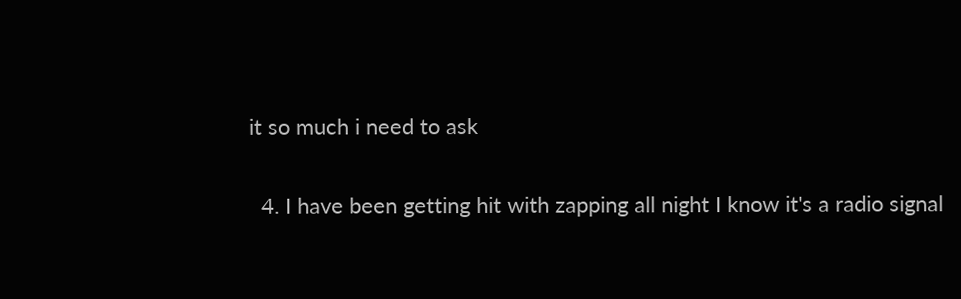it so much i need to ask

  4. I have been getting hit with zapping all night I know it's a radio signal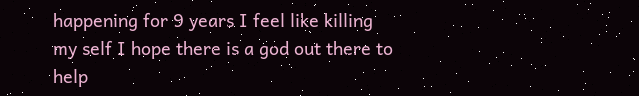happening for 9 years I feel like killing my self I hope there is a god out there to help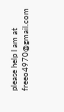please help I am at freeo4970@gmail.com